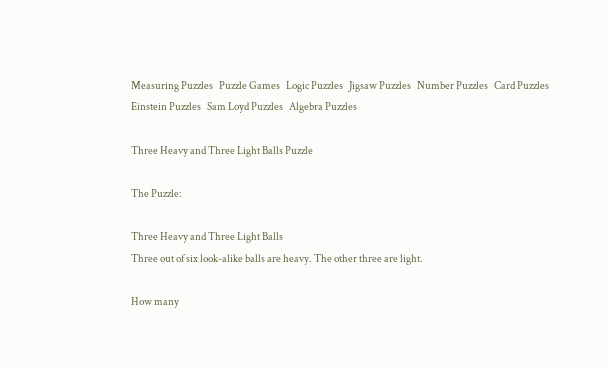Measuring Puzzles   Puzzle Games   Logic Puzzles   Jigsaw Puzzles   Number Puzzles   Card Puzzles   Einstein Puzzles   Sam Loyd Puzzles   Algebra Puzzles

Three Heavy and Three Light Balls Puzzle

The Puzzle:

Three Heavy and Three Light Balls
Three out of six look-alike balls are heavy. The other three are light.

How many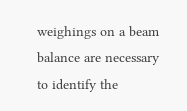weighings on a beam balance are necessary to identify the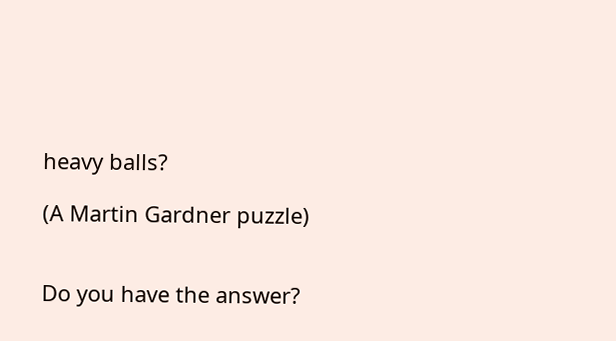heavy balls?

(A Martin Gardner puzzle)


Do you have the answer?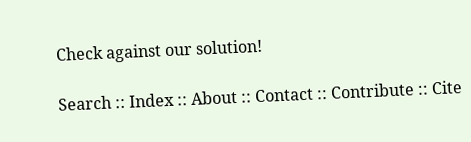Check against our solution!

Search :: Index :: About :: Contact :: Contribute :: Cite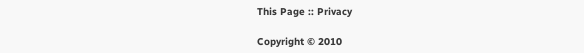This Page :: Privacy

Copyright © 2010